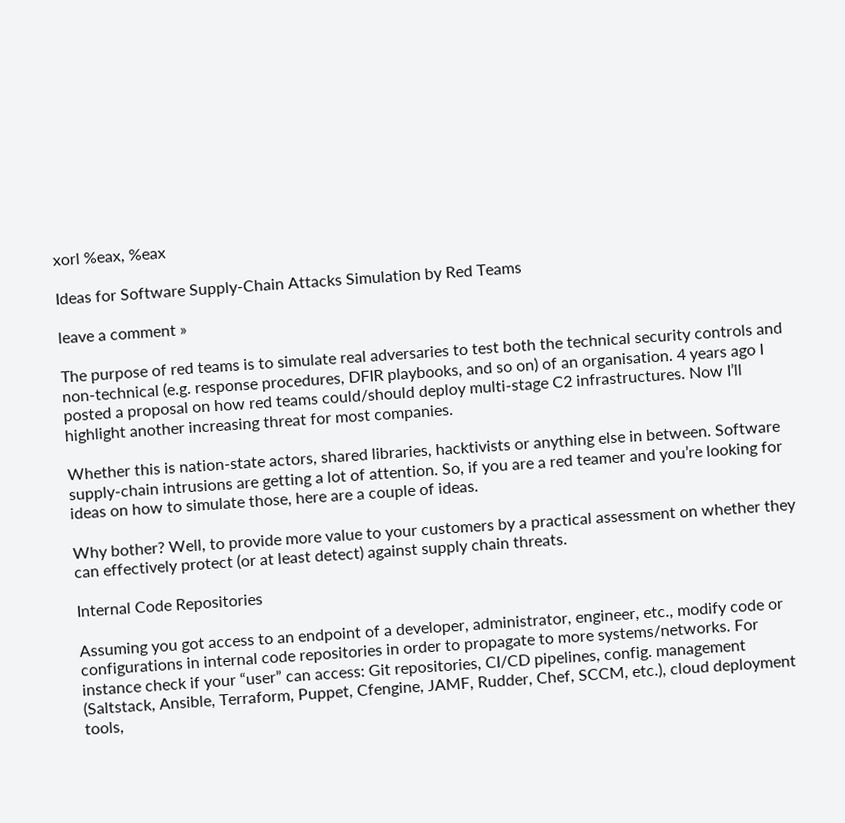xorl %eax, %eax

Ideas for Software Supply-Chain Attacks Simulation by Red Teams

leave a comment »

The purpose of red teams is to simulate real adversaries to test both the technical security controls and non-technical (e.g. response procedures, DFIR playbooks, and so on) of an organisation. 4 years ago I posted a proposal on how red teams could/should deploy multi-stage C2 infrastructures. Now I’ll highlight another increasing threat for most companies.

Whether this is nation-state actors, shared libraries, hacktivists or anything else in between. Software supply-chain intrusions are getting a lot of attention. So, if you are a red teamer and you’re looking for ideas on how to simulate those, here are a couple of ideas.

Why bother? Well, to provide more value to your customers by a practical assessment on whether they can effectively protect (or at least detect) against supply chain threats.

Internal Code Repositories

Assuming you got access to an endpoint of a developer, administrator, engineer, etc., modify code or configurations in internal code repositories in order to propagate to more systems/networks. For instance check if your “user” can access: Git repositories, CI/CD pipelines, config. management (Saltstack, Ansible, Terraform, Puppet, Cfengine, JAMF, Rudder, Chef, SCCM, etc.), cloud deployment tools,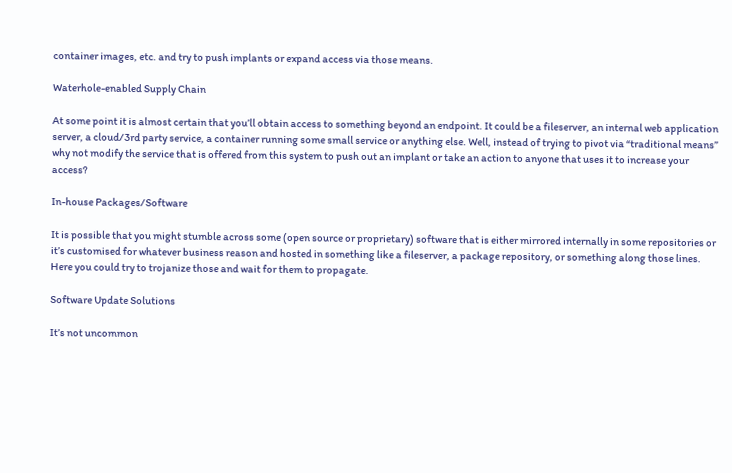container images, etc. and try to push implants or expand access via those means.

Waterhole-enabled Supply Chain

At some point it is almost certain that you’ll obtain access to something beyond an endpoint. It could be a fileserver, an internal web application server, a cloud/3rd party service, a container running some small service or anything else. Well, instead of trying to pivot via “traditional means” why not modify the service that is offered from this system to push out an implant or take an action to anyone that uses it to increase your access?

In-house Packages/Software

It is possible that you might stumble across some (open source or proprietary) software that is either mirrored internally in some repositories or it’s customised for whatever business reason and hosted in something like a fileserver, a package repository, or something along those lines. Here you could try to trojanize those and wait for them to propagate.

Software Update Solutions

It’s not uncommon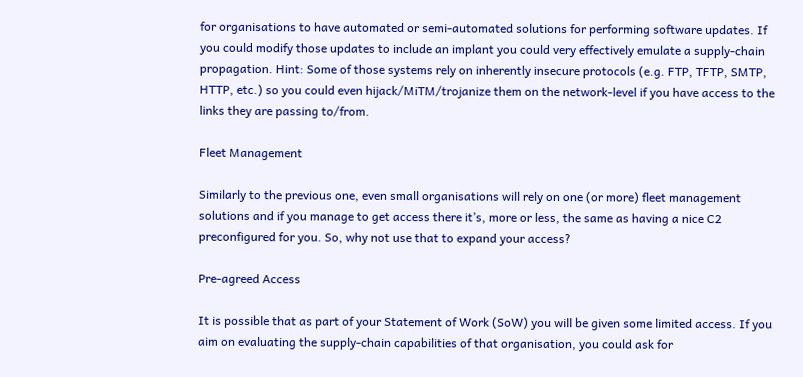for organisations to have automated or semi-automated solutions for performing software updates. If you could modify those updates to include an implant you could very effectively emulate a supply-chain propagation. Hint: Some of those systems rely on inherently insecure protocols (e.g. FTP, TFTP, SMTP, HTTP, etc.) so you could even hijack/MiTM/trojanize them on the network-level if you have access to the links they are passing to/from.

Fleet Management

Similarly to the previous one, even small organisations will rely on one (or more) fleet management solutions and if you manage to get access there it’s, more or less, the same as having a nice C2 preconfigured for you. So, why not use that to expand your access?

Pre-agreed Access

It is possible that as part of your Statement of Work (SoW) you will be given some limited access. If you aim on evaluating the supply-chain capabilities of that organisation, you could ask for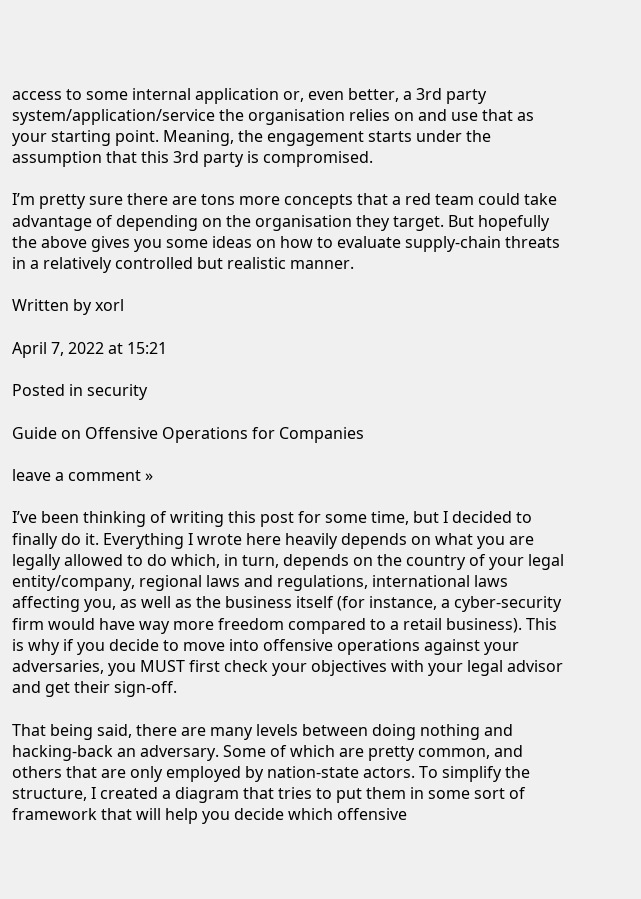access to some internal application or, even better, a 3rd party system/application/service the organisation relies on and use that as your starting point. Meaning, the engagement starts under the assumption that this 3rd party is compromised.

I’m pretty sure there are tons more concepts that a red team could take advantage of depending on the organisation they target. But hopefully the above gives you some ideas on how to evaluate supply-chain threats in a relatively controlled but realistic manner.

Written by xorl

April 7, 2022 at 15:21

Posted in security

Guide on Offensive Operations for Companies

leave a comment »

I’ve been thinking of writing this post for some time, but I decided to finally do it. Everything I wrote here heavily depends on what you are legally allowed to do which, in turn, depends on the country of your legal entity/company, regional laws and regulations, international laws affecting you, as well as the business itself (for instance, a cyber-security firm would have way more freedom compared to a retail business). This is why if you decide to move into offensive operations against your adversaries, you MUST first check your objectives with your legal advisor and get their sign-off.

That being said, there are many levels between doing nothing and hacking-back an adversary. Some of which are pretty common, and others that are only employed by nation-state actors. To simplify the structure, I created a diagram that tries to put them in some sort of framework that will help you decide which offensive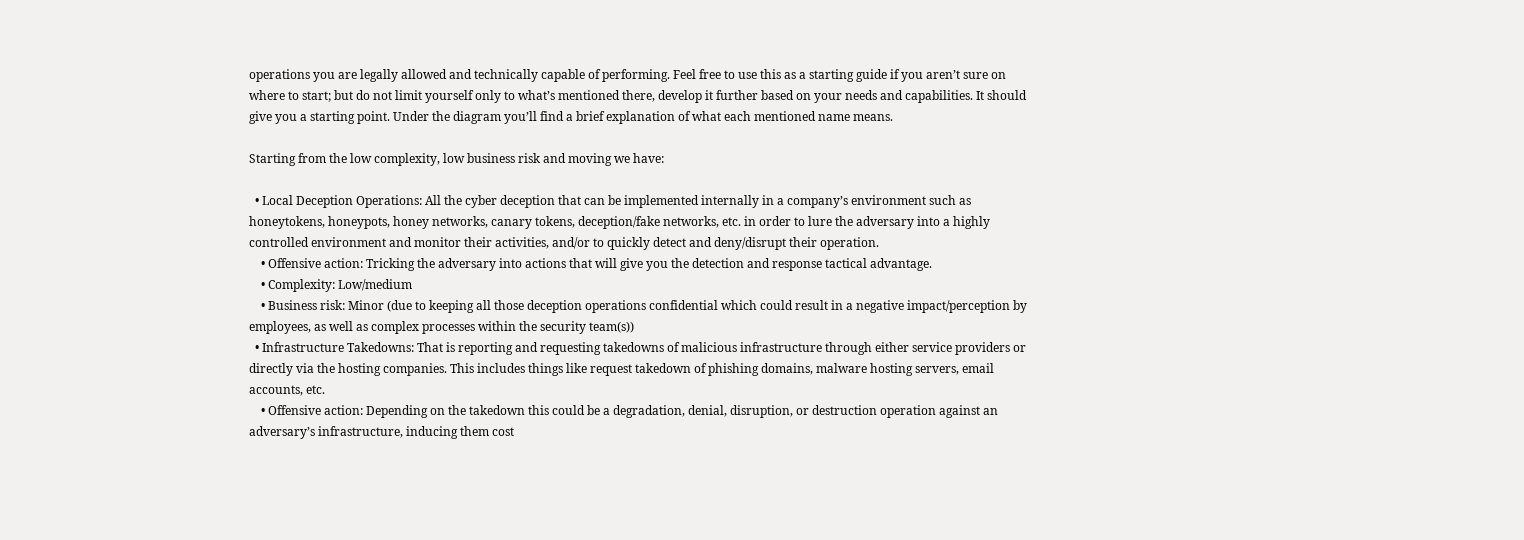operations you are legally allowed and technically capable of performing. Feel free to use this as a starting guide if you aren’t sure on where to start; but do not limit yourself only to what’s mentioned there, develop it further based on your needs and capabilities. It should give you a starting point. Under the diagram you’ll find a brief explanation of what each mentioned name means.

Starting from the low complexity, low business risk and moving we have:

  • Local Deception Operations: All the cyber deception that can be implemented internally in a company’s environment such as honeytokens, honeypots, honey networks, canary tokens, deception/fake networks, etc. in order to lure the adversary into a highly controlled environment and monitor their activities, and/or to quickly detect and deny/disrupt their operation.
    • Offensive action: Tricking the adversary into actions that will give you the detection and response tactical advantage.
    • Complexity: Low/medium
    • Business risk: Minor (due to keeping all those deception operations confidential which could result in a negative impact/perception by employees, as well as complex processes within the security team(s))
  • Infrastructure Takedowns: That is reporting and requesting takedowns of malicious infrastructure through either service providers or directly via the hosting companies. This includes things like request takedown of phishing domains, malware hosting servers, email accounts, etc.
    • Offensive action: Depending on the takedown this could be a degradation, denial, disruption, or destruction operation against an adversary’s infrastructure, inducing them cost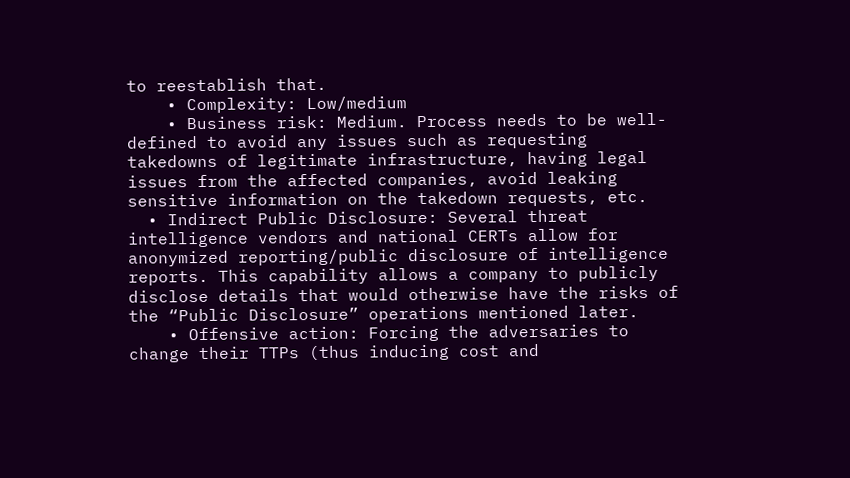to reestablish that.
    • Complexity: Low/medium
    • Business risk: Medium. Process needs to be well-defined to avoid any issues such as requesting takedowns of legitimate infrastructure, having legal issues from the affected companies, avoid leaking sensitive information on the takedown requests, etc.
  • Indirect Public Disclosure: Several threat intelligence vendors and national CERTs allow for anonymized reporting/public disclosure of intelligence reports. This capability allows a company to publicly disclose details that would otherwise have the risks of the “Public Disclosure” operations mentioned later.
    • Offensive action: Forcing the adversaries to change their TTPs (thus inducing cost and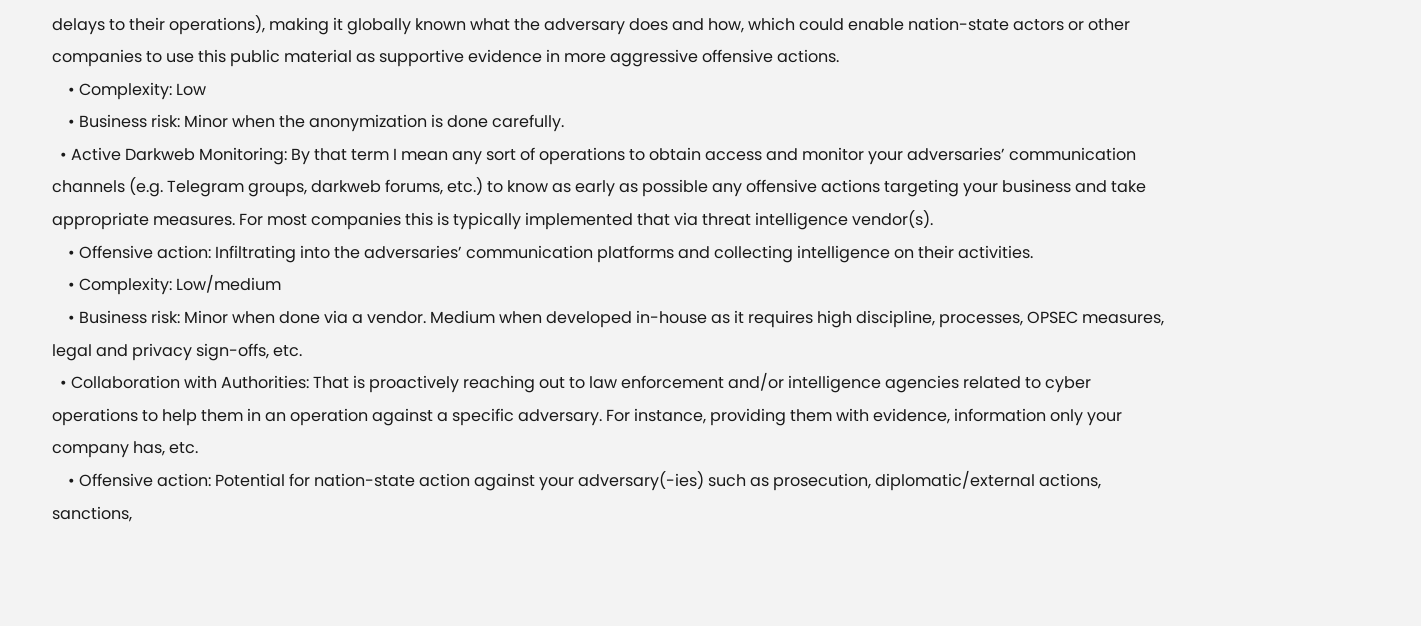delays to their operations), making it globally known what the adversary does and how, which could enable nation-state actors or other companies to use this public material as supportive evidence in more aggressive offensive actions.
    • Complexity: Low
    • Business risk: Minor when the anonymization is done carefully.
  • Active Darkweb Monitoring: By that term I mean any sort of operations to obtain access and monitor your adversaries’ communication channels (e.g. Telegram groups, darkweb forums, etc.) to know as early as possible any offensive actions targeting your business and take appropriate measures. For most companies this is typically implemented that via threat intelligence vendor(s).
    • Offensive action: Infiltrating into the adversaries’ communication platforms and collecting intelligence on their activities.
    • Complexity: Low/medium
    • Business risk: Minor when done via a vendor. Medium when developed in-house as it requires high discipline, processes, OPSEC measures, legal and privacy sign-offs, etc.
  • Collaboration with Authorities: That is proactively reaching out to law enforcement and/or intelligence agencies related to cyber operations to help them in an operation against a specific adversary. For instance, providing them with evidence, information only your company has, etc.
    • Offensive action: Potential for nation-state action against your adversary(-ies) such as prosecution, diplomatic/external actions, sanctions,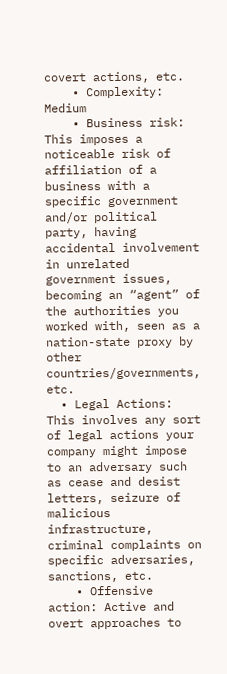covert actions, etc.
    • Complexity: Medium
    • Business risk: This imposes a noticeable risk of affiliation of a business with a specific government and/or political party, having accidental involvement in unrelated government issues, becoming an “agent” of the authorities you worked with, seen as a nation-state proxy by other countries/governments, etc.
  • Legal Actions: This involves any sort of legal actions your company might impose to an adversary such as cease and desist letters, seizure of malicious infrastructure, criminal complaints on specific adversaries, sanctions, etc.
    • Offensive action: Active and overt approaches to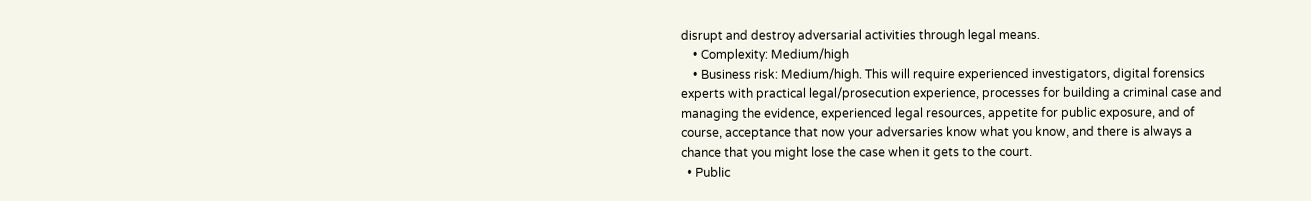disrupt and destroy adversarial activities through legal means.
    • Complexity: Medium/high
    • Business risk: Medium/high. This will require experienced investigators, digital forensics experts with practical legal/prosecution experience, processes for building a criminal case and managing the evidence, experienced legal resources, appetite for public exposure, and of course, acceptance that now your adversaries know what you know, and there is always a chance that you might lose the case when it gets to the court.
  • Public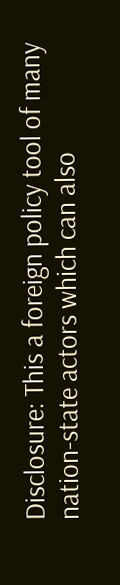Disclosure: This a foreign policy tool of many nation-state actors which can also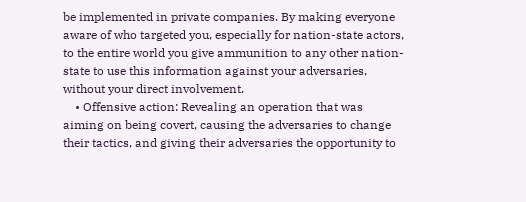be implemented in private companies. By making everyone aware of who targeted you, especially for nation-state actors, to the entire world you give ammunition to any other nation-state to use this information against your adversaries, without your direct involvement.
    • Offensive action: Revealing an operation that was aiming on being covert, causing the adversaries to change their tactics, and giving their adversaries the opportunity to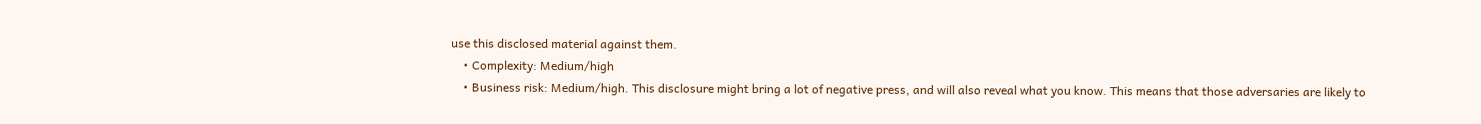use this disclosed material against them.
    • Complexity: Medium/high
    • Business risk: Medium/high. This disclosure might bring a lot of negative press, and will also reveal what you know. This means that those adversaries are likely to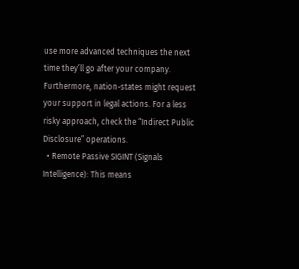use more advanced techniques the next time they’ll go after your company. Furthermore, nation-states might request your support in legal actions. For a less risky approach, check the “Indirect Public Disclosure” operations.
  • Remote Passive SIGINT (Signals Intelligence): This means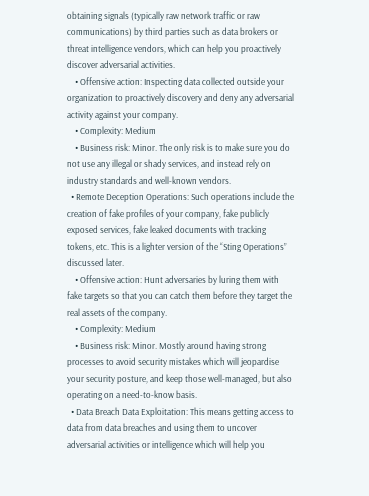obtaining signals (typically raw network traffic or raw communications) by third parties such as data brokers or threat intelligence vendors, which can help you proactively discover adversarial activities.
    • Offensive action: Inspecting data collected outside your organization to proactively discovery and deny any adversarial activity against your company.
    • Complexity: Medium
    • Business risk: Minor. The only risk is to make sure you do not use any illegal or shady services, and instead rely on industry standards and well-known vendors.
  • Remote Deception Operations: Such operations include the creation of fake profiles of your company, fake publicly exposed services, fake leaked documents with tracking tokens, etc. This is a lighter version of the “Sting Operations” discussed later.
    • Offensive action: Hunt adversaries by luring them with fake targets so that you can catch them before they target the real assets of the company.
    • Complexity: Medium
    • Business risk: Minor. Mostly around having strong processes to avoid security mistakes which will jeopardise your security posture, and keep those well-managed, but also operating on a need-to-know basis.
  • Data Breach Data Exploitation: This means getting access to data from data breaches and using them to uncover adversarial activities or intelligence which will help you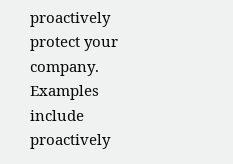proactively protect your company. Examples include proactively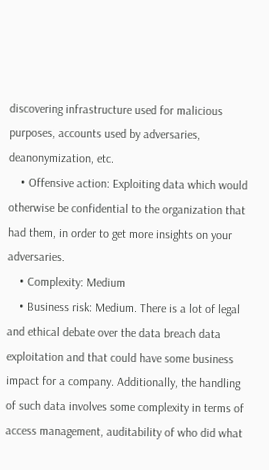discovering infrastructure used for malicious purposes, accounts used by adversaries, deanonymization, etc.
    • Offensive action: Exploiting data which would otherwise be confidential to the organization that had them, in order to get more insights on your adversaries.
    • Complexity: Medium
    • Business risk: Medium. There is a lot of legal and ethical debate over the data breach data exploitation and that could have some business impact for a company. Additionally, the handling of such data involves some complexity in terms of access management, auditability of who did what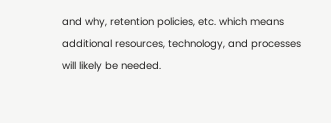and why, retention policies, etc. which means additional resources, technology, and processes will likely be needed.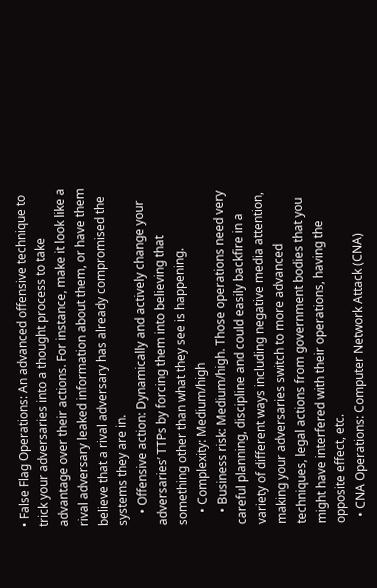• False Flag Operations: An advanced offensive technique to trick your adversaries into a thought process to take advantage over their actions. For instance, make it look like a rival adversary leaked information about them, or have them believe that a rival adversary has already compromised the systems they are in.
    • Offensive action: Dynamically and actively change your adversaries’ TTPs by forcing them into believing that something other than what they see is happening.
    • Complexity: Medium/high
    • Business risk: Medium/high. Those operations need very careful planning, discipline and could easily backfire in a variety of different ways including negative media attention, making your adversaries switch to more advanced techniques, legal actions from government bodies that you might have interfered with their operations, having the opposite effect, etc.
  • CNA Operations: Computer Network Attack (CNA)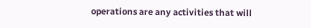operations are any activities that will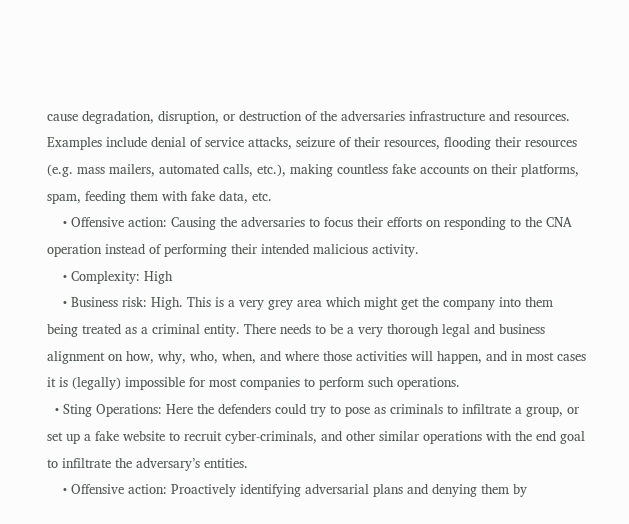cause degradation, disruption, or destruction of the adversaries infrastructure and resources. Examples include denial of service attacks, seizure of their resources, flooding their resources (e.g. mass mailers, automated calls, etc.), making countless fake accounts on their platforms, spam, feeding them with fake data, etc.
    • Offensive action: Causing the adversaries to focus their efforts on responding to the CNA operation instead of performing their intended malicious activity.
    • Complexity: High
    • Business risk: High. This is a very grey area which might get the company into them being treated as a criminal entity. There needs to be a very thorough legal and business alignment on how, why, who, when, and where those activities will happen, and in most cases it is (legally) impossible for most companies to perform such operations.
  • Sting Operations: Here the defenders could try to pose as criminals to infiltrate a group, or set up a fake website to recruit cyber-criminals, and other similar operations with the end goal to infiltrate the adversary’s entities.
    • Offensive action: Proactively identifying adversarial plans and denying them by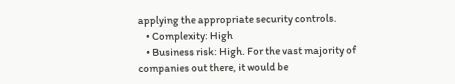applying the appropriate security controls.
    • Complexity: High
    • Business risk: High. For the vast majority of companies out there, it would be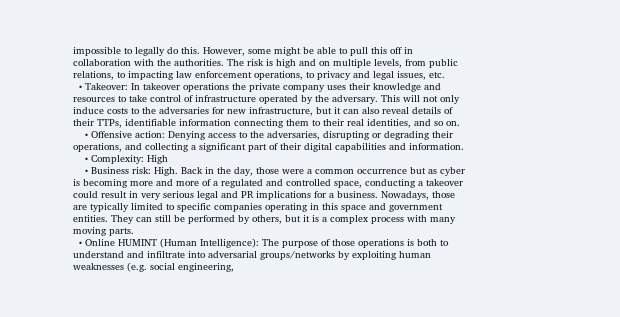impossible to legally do this. However, some might be able to pull this off in collaboration with the authorities. The risk is high and on multiple levels, from public relations, to impacting law enforcement operations, to privacy and legal issues, etc.
  • Takeover: In takeover operations the private company uses their knowledge and resources to take control of infrastructure operated by the adversary. This will not only induce costs to the adversaries for new infrastructure, but it can also reveal details of their TTPs, identifiable information connecting them to their real identities, and so on.
    • Offensive action: Denying access to the adversaries, disrupting or degrading their operations, and collecting a significant part of their digital capabilities and information.
    • Complexity: High
    • Business risk: High. Back in the day, those were a common occurrence but as cyber is becoming more and more of a regulated and controlled space, conducting a takeover could result in very serious legal and PR implications for a business. Nowadays, those are typically limited to specific companies operating in this space and government entities. They can still be performed by others, but it is a complex process with many moving parts.
  • Online HUMINT (Human Intelligence): The purpose of those operations is both to understand and infiltrate into adversarial groups/networks by exploiting human weaknesses (e.g. social engineering,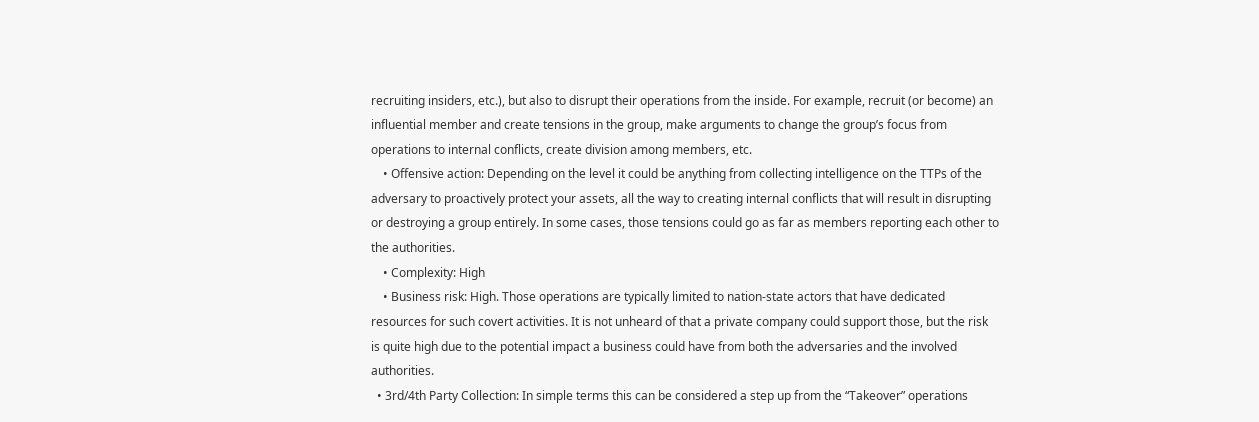recruiting insiders, etc.), but also to disrupt their operations from the inside. For example, recruit (or become) an influential member and create tensions in the group, make arguments to change the group’s focus from operations to internal conflicts, create division among members, etc.
    • Offensive action: Depending on the level it could be anything from collecting intelligence on the TTPs of the adversary to proactively protect your assets, all the way to creating internal conflicts that will result in disrupting or destroying a group entirely. In some cases, those tensions could go as far as members reporting each other to the authorities.
    • Complexity: High
    • Business risk: High. Those operations are typically limited to nation-state actors that have dedicated resources for such covert activities. It is not unheard of that a private company could support those, but the risk is quite high due to the potential impact a business could have from both the adversaries and the involved authorities.
  • 3rd/4th Party Collection: In simple terms this can be considered a step up from the “Takeover” operations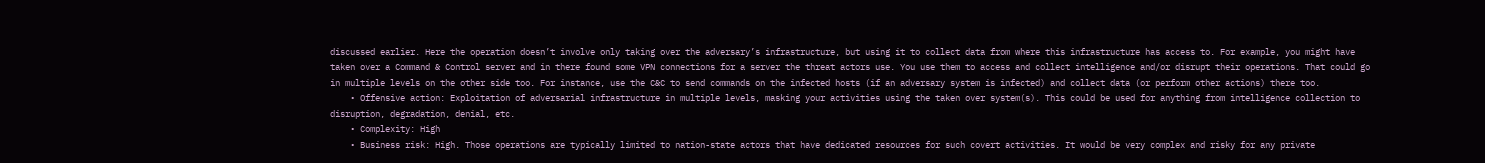discussed earlier. Here the operation doesn’t involve only taking over the adversary’s infrastructure, but using it to collect data from where this infrastructure has access to. For example, you might have taken over a Command & Control server and in there found some VPN connections for a server the threat actors use. You use them to access and collect intelligence and/or disrupt their operations. That could go in multiple levels on the other side too. For instance, use the C&C to send commands on the infected hosts (if an adversary system is infected) and collect data (or perform other actions) there too.
    • Offensive action: Exploitation of adversarial infrastructure in multiple levels, masking your activities using the taken over system(s). This could be used for anything from intelligence collection to disruption, degradation, denial, etc.
    • Complexity: High
    • Business risk: High. Those operations are typically limited to nation-state actors that have dedicated resources for such covert activities. It would be very complex and risky for any private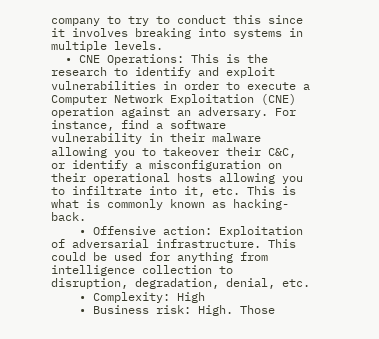company to try to conduct this since it involves breaking into systems in multiple levels.
  • CNE Operations: This is the research to identify and exploit vulnerabilities in order to execute a Computer Network Exploitation (CNE) operation against an adversary. For instance, find a software vulnerability in their malware allowing you to takeover their C&C, or identify a misconfiguration on their operational hosts allowing you to infiltrate into it, etc. This is what is commonly known as hacking-back.
    • Offensive action: Exploitation of adversarial infrastructure. This could be used for anything from intelligence collection to disruption, degradation, denial, etc.
    • Complexity: High
    • Business risk: High. Those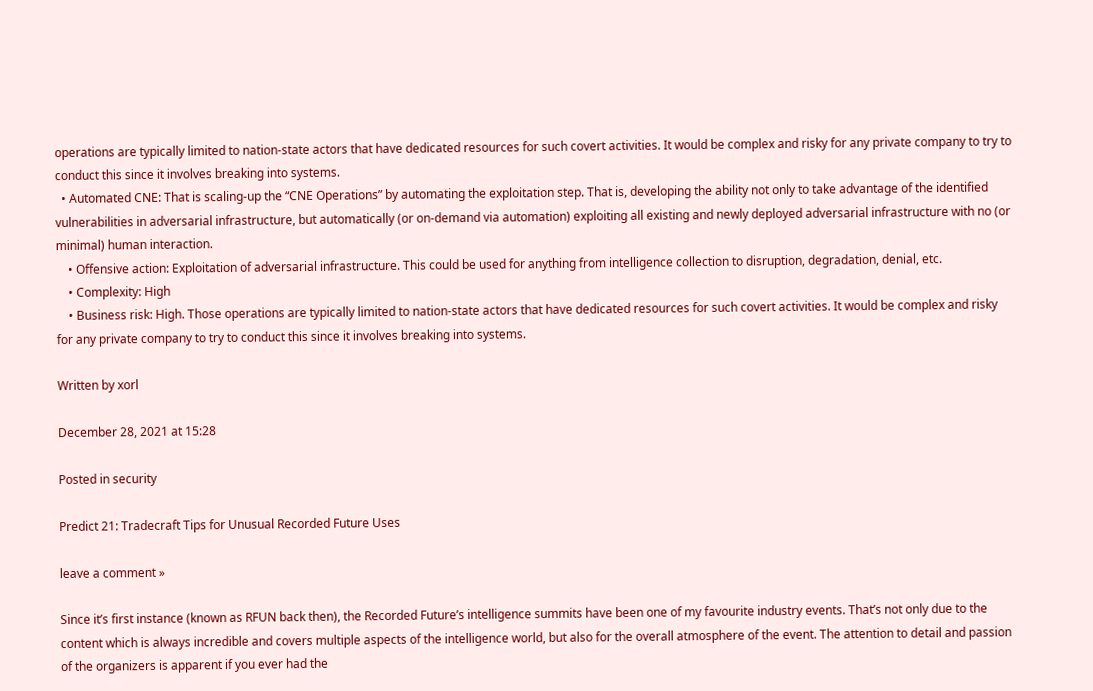operations are typically limited to nation-state actors that have dedicated resources for such covert activities. It would be complex and risky for any private company to try to conduct this since it involves breaking into systems.
  • Automated CNE: That is scaling-up the “CNE Operations” by automating the exploitation step. That is, developing the ability not only to take advantage of the identified vulnerabilities in adversarial infrastructure, but automatically (or on-demand via automation) exploiting all existing and newly deployed adversarial infrastructure with no (or minimal) human interaction.
    • Offensive action: Exploitation of adversarial infrastructure. This could be used for anything from intelligence collection to disruption, degradation, denial, etc.
    • Complexity: High
    • Business risk: High. Those operations are typically limited to nation-state actors that have dedicated resources for such covert activities. It would be complex and risky for any private company to try to conduct this since it involves breaking into systems.

Written by xorl

December 28, 2021 at 15:28

Posted in security

Predict 21: Tradecraft Tips for Unusual Recorded Future Uses

leave a comment »

Since it’s first instance (known as RFUN back then), the Recorded Future’s intelligence summits have been one of my favourite industry events. That’s not only due to the content which is always incredible and covers multiple aspects of the intelligence world, but also for the overall atmosphere of the event. The attention to detail and passion of the organizers is apparent if you ever had the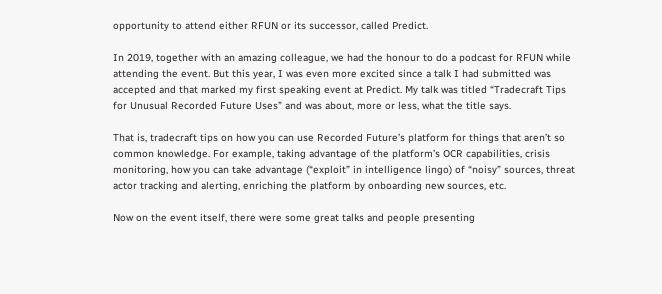opportunity to attend either RFUN or its successor, called Predict.

In 2019, together with an amazing colleague, we had the honour to do a podcast for RFUN while attending the event. But this year, I was even more excited since a talk I had submitted was accepted and that marked my first speaking event at Predict. My talk was titled “Tradecraft Tips for Unusual Recorded Future Uses” and was about, more or less, what the title says.

That is, tradecraft tips on how you can use Recorded Future’s platform for things that aren’t so common knowledge. For example, taking advantage of the platform’s OCR capabilities, crisis monitoring, how you can take advantage (“exploit” in intelligence lingo) of “noisy” sources, threat actor tracking and alerting, enriching the platform by onboarding new sources, etc.

Now on the event itself, there were some great talks and people presenting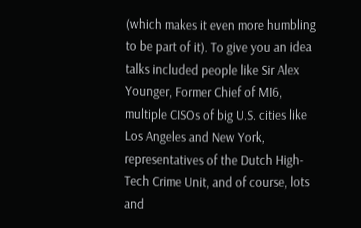(which makes it even more humbling to be part of it). To give you an idea talks included people like Sir Alex Younger, Former Chief of MI6, multiple CISOs of big U.S. cities like Los Angeles and New York, representatives of the Dutch High-Tech Crime Unit, and of course, lots and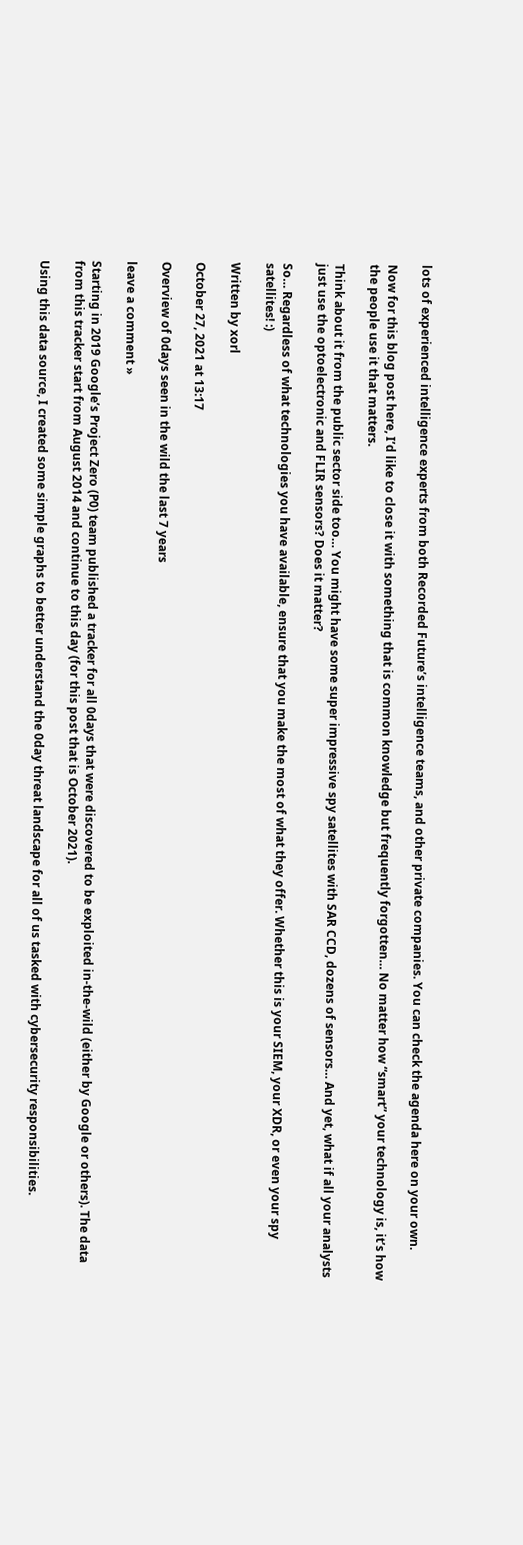lots of experienced intelligence experts from both Recorded Future’s intelligence teams, and other private companies. You can check the agenda here on your own.

Now for this blog post here, I’d like to close it with something that is common knowledge but frequently forgotten… No matter how “smart” your technology is, it’s how the people use it that matters.

Think about it from the public sector side too… You might have some super impressive spy satellites with SAR CCD, dozens of sensors… And yet, what if all your analysts just use the optoelectronic and FLIR sensors? Does it matter?

So… Regardless of what technologies you have available, ensure that you make the most of what they offer. Whether this is your SIEM, your XDR, or even your spy satellites! :)

Written by xorl

October 27, 2021 at 13:17

Overview of 0days seen in the wild the last 7 years

leave a comment »

Starting in 2019 Google’s Project Zero (P0) team published a tracker for all 0days that were discovered to be exploited in-the-wild (either by Google or others). The data from this tracker start from August 2014 and continue to this day (for this post that is October 2021).

Using this data source, I created some simple graphs to better understand the 0day threat landscape for all of us tasked with cybersecurity responsibilities.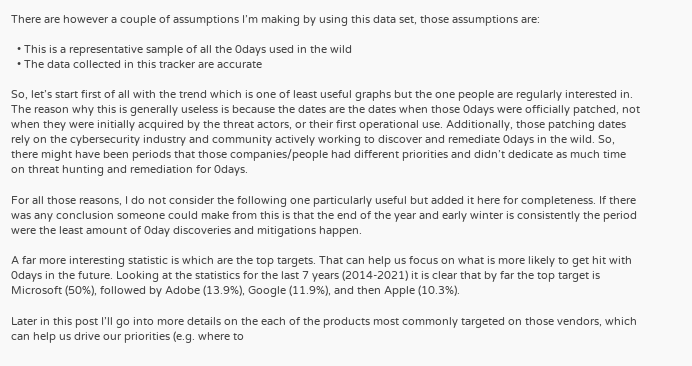There are however a couple of assumptions I’m making by using this data set, those assumptions are:

  • This is a representative sample of all the 0days used in the wild
  • The data collected in this tracker are accurate

So, let’s start first of all with the trend which is one of least useful graphs but the one people are regularly interested in. The reason why this is generally useless is because the dates are the dates when those 0days were officially patched, not when they were initially acquired by the threat actors, or their first operational use. Additionally, those patching dates rely on the cybersecurity industry and community actively working to discover and remediate 0days in the wild. So, there might have been periods that those companies/people had different priorities and didn’t dedicate as much time on threat hunting and remediation for 0days.

For all those reasons, I do not consider the following one particularly useful but added it here for completeness. If there was any conclusion someone could make from this is that the end of the year and early winter is consistently the period were the least amount of 0day discoveries and mitigations happen.

A far more interesting statistic is which are the top targets. That can help us focus on what is more likely to get hit with 0days in the future. Looking at the statistics for the last 7 years (2014-2021) it is clear that by far the top target is Microsoft (50%), followed by Adobe (13.9%), Google (11.9%), and then Apple (10.3%).

Later in this post I’ll go into more details on the each of the products most commonly targeted on those vendors, which can help us drive our priorities (e.g. where to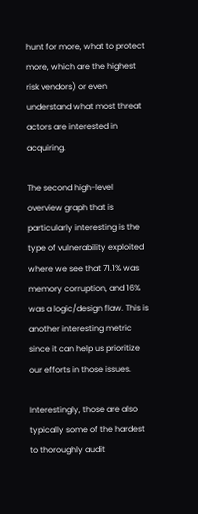hunt for more, what to protect more, which are the highest risk vendors) or even understand what most threat actors are interested in acquiring.

The second high-level overview graph that is particularly interesting is the type of vulnerability exploited where we see that 71.1% was memory corruption, and 16% was a logic/design flaw. This is another interesting metric since it can help us prioritize our efforts in those issues.

Interestingly, those are also typically some of the hardest to thoroughly audit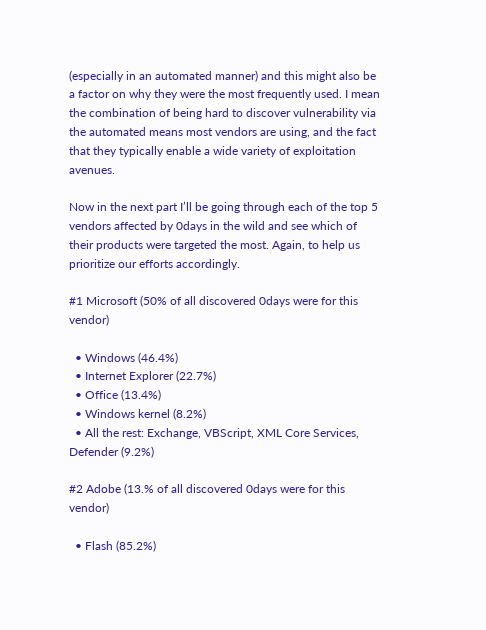(especially in an automated manner) and this might also be a factor on why they were the most frequently used. I mean the combination of being hard to discover vulnerability via the automated means most vendors are using, and the fact that they typically enable a wide variety of exploitation avenues.

Now in the next part I’ll be going through each of the top 5 vendors affected by 0days in the wild and see which of their products were targeted the most. Again, to help us prioritize our efforts accordingly.

#1 Microsoft (50% of all discovered 0days were for this vendor)

  • Windows (46.4%)
  • Internet Explorer (22.7%)
  • Office (13.4%)
  • Windows kernel (8.2%)
  • All the rest: Exchange, VBScript, XML Core Services, Defender (9.2%)

#2 Adobe (13.% of all discovered 0days were for this vendor)

  • Flash (85.2%)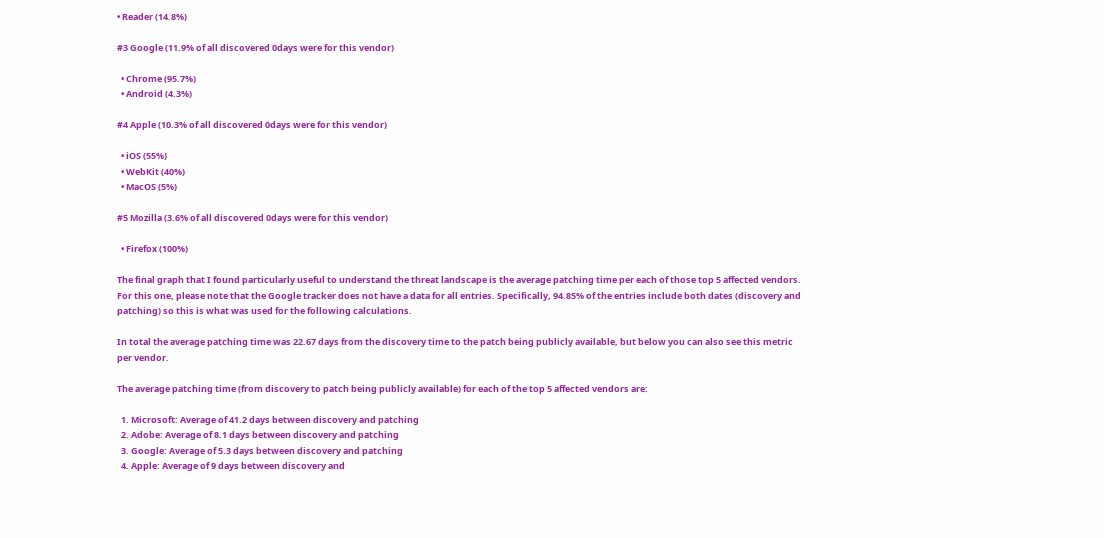• Reader (14.8%)

#3 Google (11.9% of all discovered 0days were for this vendor)

  • Chrome (95.7%)
  • Android (4.3%)

#4 Apple (10.3% of all discovered 0days were for this vendor)

  • iOS (55%)
  • WebKit (40%)
  • MacOS (5%)

#5 Mozilla (3.6% of all discovered 0days were for this vendor)

  • Firefox (100%)

The final graph that I found particularly useful to understand the threat landscape is the average patching time per each of those top 5 affected vendors. For this one, please note that the Google tracker does not have a data for all entries. Specifically, 94.85% of the entries include both dates (discovery and patching) so this is what was used for the following calculations.

In total the average patching time was 22.67 days from the discovery time to the patch being publicly available, but below you can also see this metric per vendor.

The average patching time (from discovery to patch being publicly available) for each of the top 5 affected vendors are:

  1. Microsoft: Average of 41.2 days between discovery and patching
  2. Adobe: Average of 8.1 days between discovery and patching
  3. Google: Average of 5.3 days between discovery and patching
  4. Apple: Average of 9 days between discovery and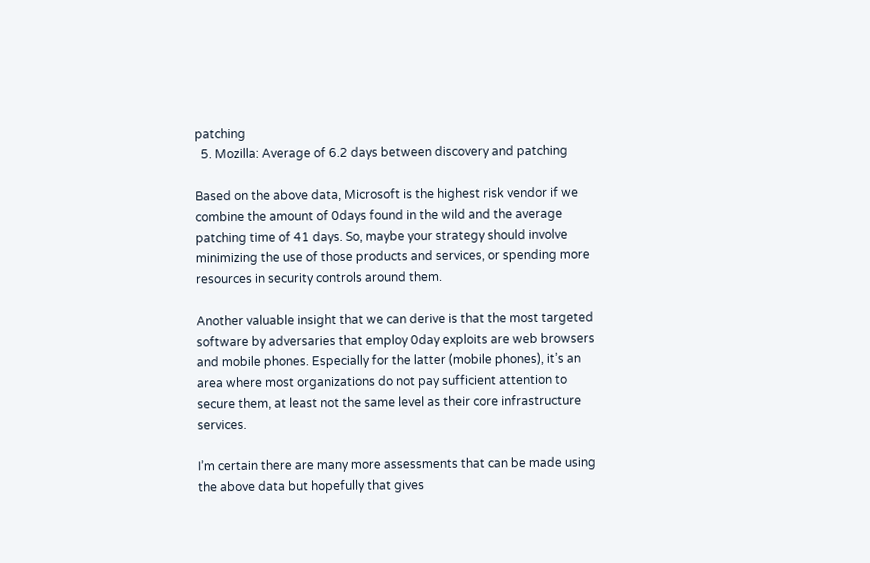patching
  5. Mozilla: Average of 6.2 days between discovery and patching

Based on the above data, Microsoft is the highest risk vendor if we combine the amount of 0days found in the wild and the average patching time of 41 days. So, maybe your strategy should involve minimizing the use of those products and services, or spending more resources in security controls around them.

Another valuable insight that we can derive is that the most targeted software by adversaries that employ 0day exploits are web browsers and mobile phones. Especially for the latter (mobile phones), it’s an area where most organizations do not pay sufficient attention to secure them, at least not the same level as their core infrastructure services.

I’m certain there are many more assessments that can be made using the above data but hopefully that gives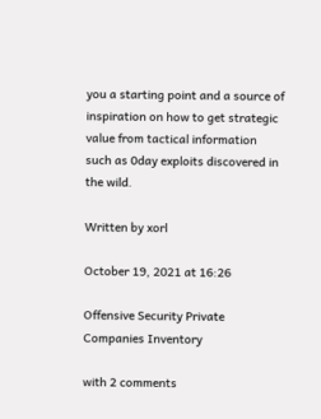you a starting point and a source of inspiration on how to get strategic value from tactical information such as 0day exploits discovered in the wild.

Written by xorl

October 19, 2021 at 16:26

Offensive Security Private Companies Inventory

with 2 comments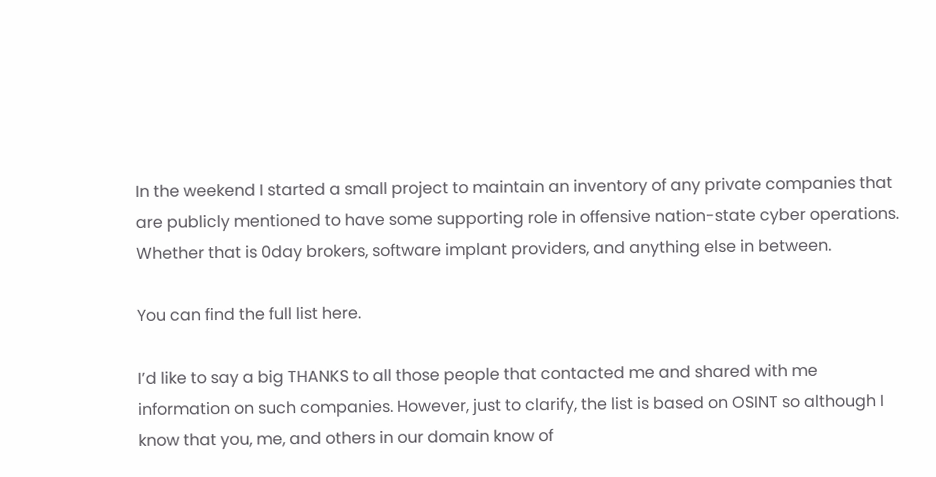In the weekend I started a small project to maintain an inventory of any private companies that are publicly mentioned to have some supporting role in offensive nation-state cyber operations. Whether that is 0day brokers, software implant providers, and anything else in between.

You can find the full list here.

I’d like to say a big THANKS to all those people that contacted me and shared with me information on such companies. However, just to clarify, the list is based on OSINT so although I know that you, me, and others in our domain know of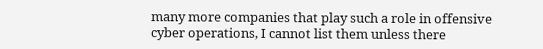many more companies that play such a role in offensive cyber operations, I cannot list them unless there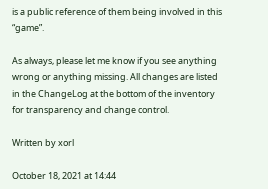is a public reference of them being involved in this “game”.

As always, please let me know if you see anything wrong or anything missing. All changes are listed in the ChangeLog at the bottom of the inventory for transparency and change control.

Written by xorl

October 18, 2021 at 14:44